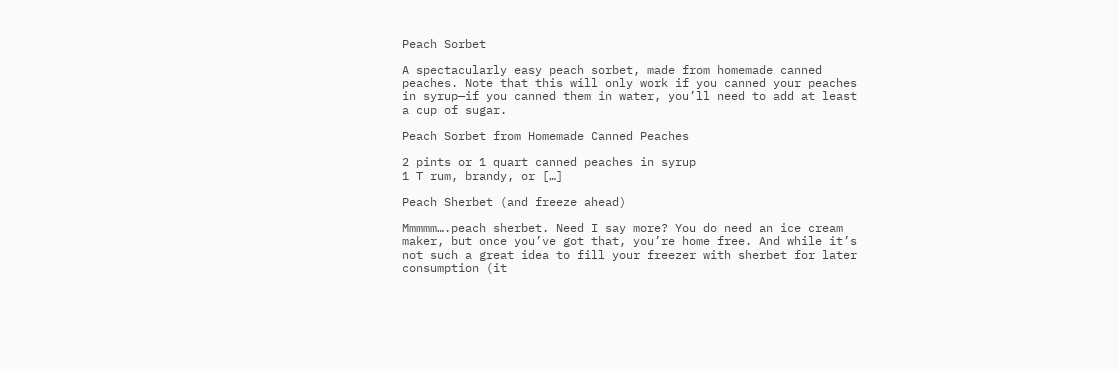Peach Sorbet

A spectacularly easy peach sorbet, made from homemade canned peaches. Note that this will only work if you canned your peaches in syrup—if you canned them in water, you’ll need to add at least a cup of sugar.

Peach Sorbet from Homemade Canned Peaches

2 pints or 1 quart canned peaches in syrup
1 T rum, brandy, or […]

Peach Sherbet (and freeze ahead)

Mmmmm….peach sherbet. Need I say more? You do need an ice cream maker, but once you’ve got that, you’re home free. And while it’s not such a great idea to fill your freezer with sherbet for later consumption (it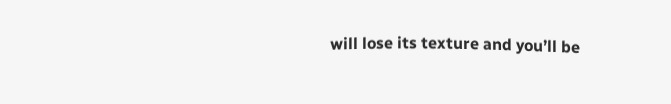will lose its texture and you’ll be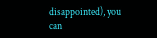disappointed), you can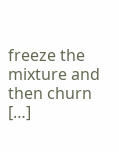freeze the mixture and then churn […]